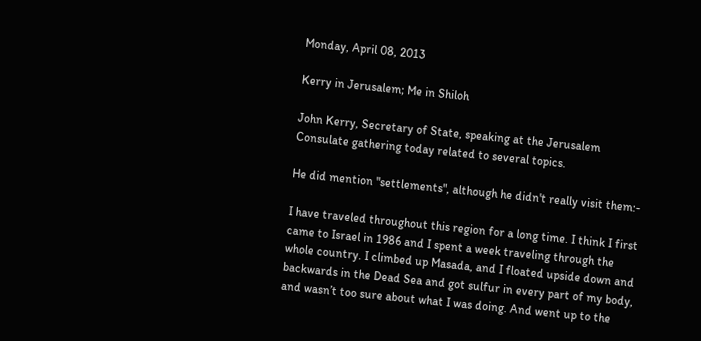Monday, April 08, 2013

Kerry in Jerusalem; Me in Shiloh

John Kerry, Secretary of State, speaking at the Jerusalem Consulate gathering today related to several topics.

He did mention "settlements", although he didn't really visit them:-

I have traveled throughout this region for a long time. I think I first came to Israel in 1986 and I spent a week traveling through the whole country. I climbed up Masada, and I floated upside down and backwards in the Dead Sea and got sulfur in every part of my body, and wasn’t too sure about what I was doing. And went up to the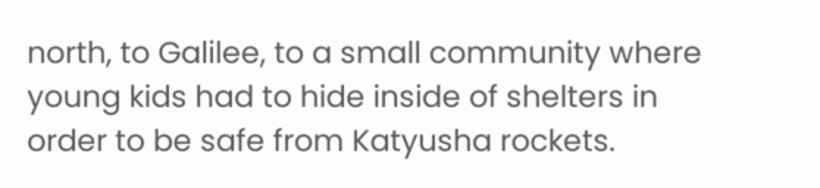north, to Galilee, to a small community where young kids had to hide inside of shelters in order to be safe from Katyusha rockets.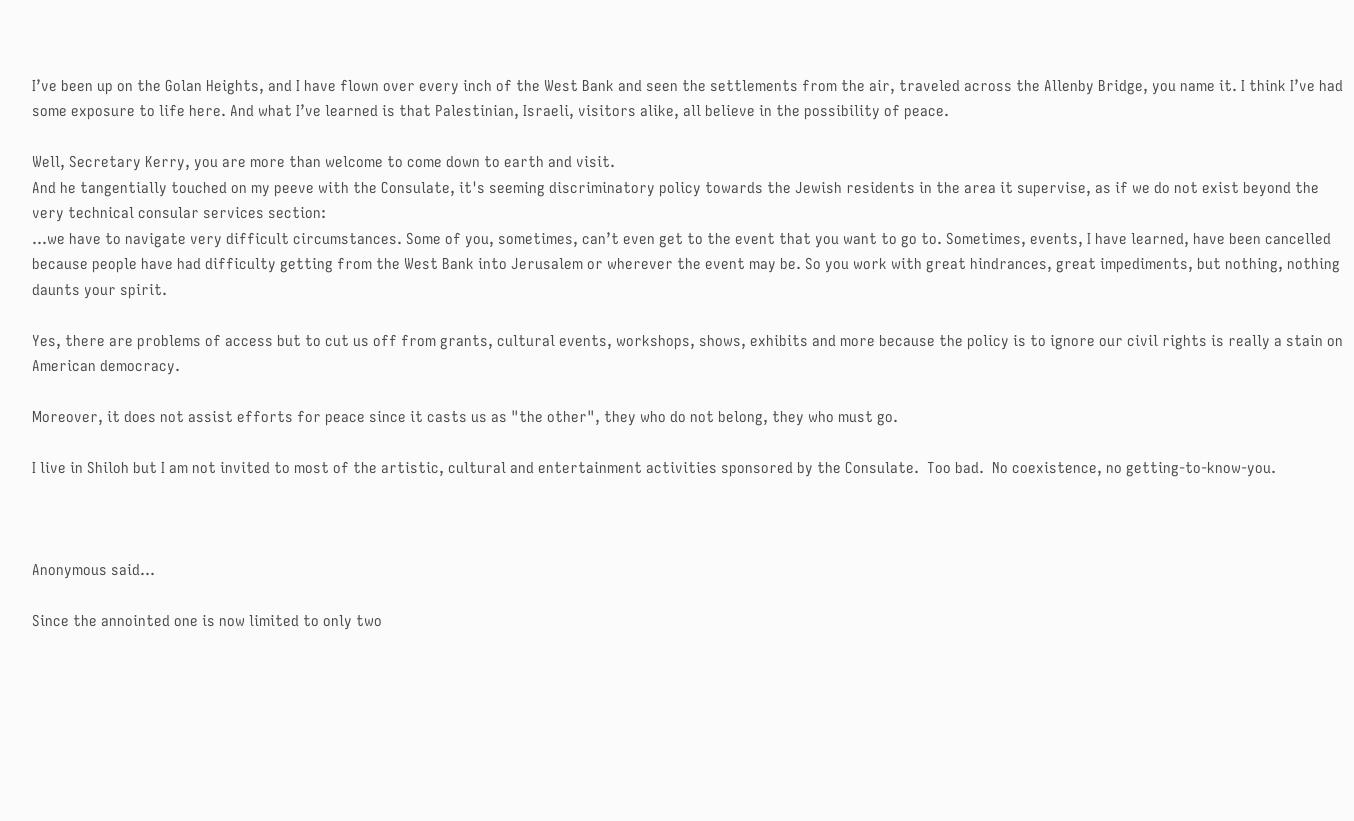I’ve been up on the Golan Heights, and I have flown over every inch of the West Bank and seen the settlements from the air, traveled across the Allenby Bridge, you name it. I think I’ve had some exposure to life here. And what I’ve learned is that Palestinian, Israeli, visitors alike, all believe in the possibility of peace.

Well, Secretary Kerry, you are more than welcome to come down to earth and visit.
And he tangentially touched on my peeve with the Consulate, it's seeming discriminatory policy towards the Jewish residents in the area it supervise, as if we do not exist beyond the very technical consular services section:
...we have to navigate very difficult circumstances. Some of you, sometimes, can’t even get to the event that you want to go to. Sometimes, events, I have learned, have been cancelled because people have had difficulty getting from the West Bank into Jerusalem or wherever the event may be. So you work with great hindrances, great impediments, but nothing, nothing daunts your spirit.

Yes, there are problems of access but to cut us off from grants, cultural events, workshops, shows, exhibits and more because the policy is to ignore our civil rights is really a stain on American democracy.

Moreover, it does not assist efforts for peace since it casts us as "the other", they who do not belong, they who must go.

I live in Shiloh but I am not invited to most of the artistic, cultural and entertainment activities sponsored by the Consulate.  Too bad.  No coexistence, no getting-to-know-you.



Anonymous said...

Since the annointed one is now limited to only two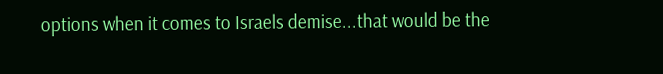options when it comes to Israels demise...that would be the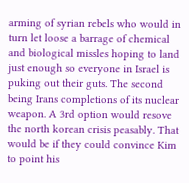arming of syrian rebels who would in turn let loose a barrage of chemical and biological missles hoping to land just enough so everyone in Israel is puking out their guts. The second being Irans completions of its nuclear weapon. A 3rd option would resove the north korean crisis peasably. That would be if they could convince Kim to point his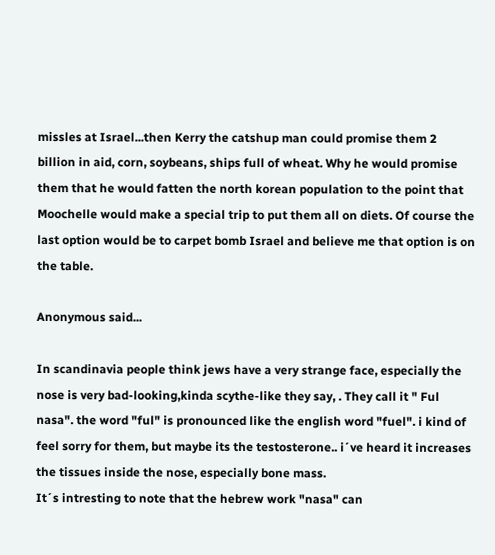missles at Israel...then Kerry the catshup man could promise them 2 billion in aid, corn, soybeans, ships full of wheat. Why he would promise them that he would fatten the north korean population to the point that Moochelle would make a special trip to put them all on diets. Of course the last option would be to carpet bomb Israel and believe me that option is on the table.

Anonymous said...

In scandinavia people think jews have a very strange face, especially the nose is very bad-looking,kinda scythe-like they say, . They call it " Ful nasa". the word "ful" is pronounced like the english word "fuel". i kind of feel sorry for them, but maybe its the testosterone.. i´ve heard it increases the tissues inside the nose, especially bone mass.
It´s intresting to note that the hebrew work "nasa" can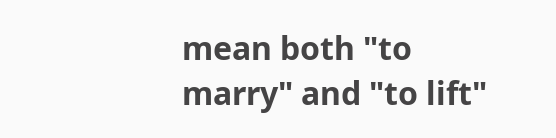mean both "to marry" and "to lift"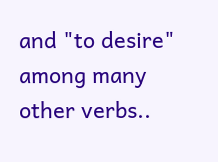and "to desire" among many other verbs..